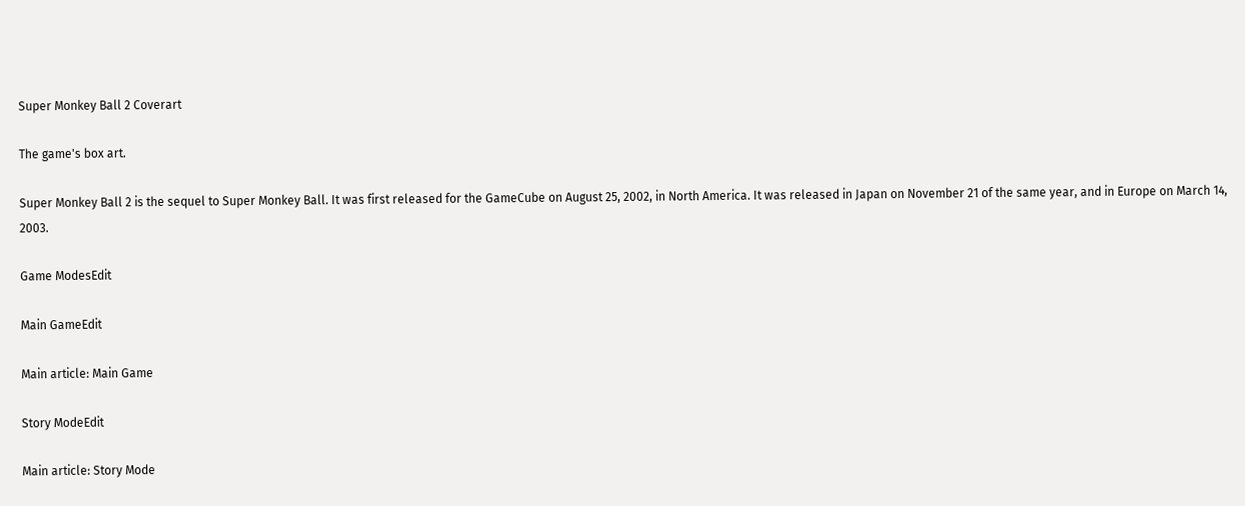Super Monkey Ball 2 Coverart

The game's box art.

Super Monkey Ball 2 is the sequel to Super Monkey Ball. It was first released for the GameCube on August 25, 2002, in North America. It was released in Japan on November 21 of the same year, and in Europe on March 14, 2003.

Game ModesEdit

Main GameEdit

Main article: Main Game

Story ModeEdit

Main article: Story Mode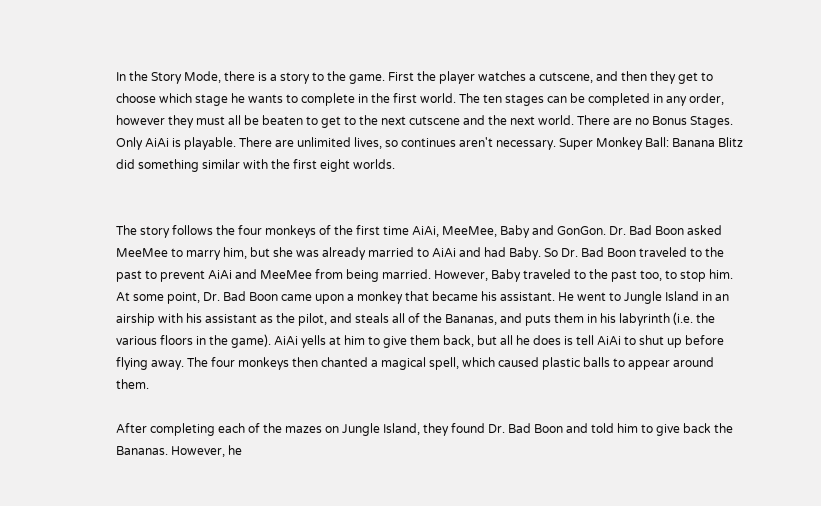In the Story Mode, there is a story to the game. First the player watches a cutscene, and then they get to choose which stage he wants to complete in the first world. The ten stages can be completed in any order, however they must all be beaten to get to the next cutscene and the next world. There are no Bonus Stages. Only AiAi is playable. There are unlimited lives, so continues aren't necessary. Super Monkey Ball: Banana Blitz did something similar with the first eight worlds.


The story follows the four monkeys of the first time AiAi, MeeMee, Baby and GonGon. Dr. Bad Boon asked MeeMee to marry him, but she was already married to AiAi and had Baby. So Dr. Bad Boon traveled to the past to prevent AiAi and MeeMee from being married. However, Baby traveled to the past too, to stop him. At some point, Dr. Bad Boon came upon a monkey that became his assistant. He went to Jungle Island in an airship with his assistant as the pilot, and steals all of the Bananas, and puts them in his labyrinth (i.e. the various floors in the game). AiAi yells at him to give them back, but all he does is tell AiAi to shut up before flying away. The four monkeys then chanted a magical spell, which caused plastic balls to appear around them.

After completing each of the mazes on Jungle Island, they found Dr. Bad Boon and told him to give back the Bananas. However, he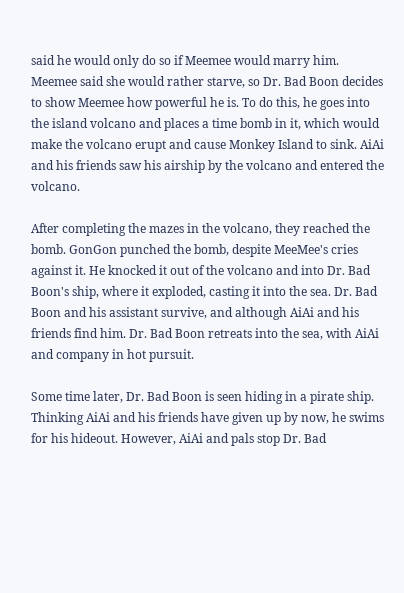said he would only do so if Meemee would marry him. Meemee said she would rather starve, so Dr. Bad Boon decides to show Meemee how powerful he is. To do this, he goes into the island volcano and places a time bomb in it, which would make the volcano erupt and cause Monkey Island to sink. AiAi and his friends saw his airship by the volcano and entered the volcano.

After completing the mazes in the volcano, they reached the bomb. GonGon punched the bomb, despite MeeMee's cries against it. He knocked it out of the volcano and into Dr. Bad Boon's ship, where it exploded, casting it into the sea. Dr. Bad Boon and his assistant survive, and although AiAi and his friends find him. Dr. Bad Boon retreats into the sea, with AiAi and company in hot pursuit.

Some time later, Dr. Bad Boon is seen hiding in a pirate ship. Thinking AiAi and his friends have given up by now, he swims for his hideout. However, AiAi and pals stop Dr. Bad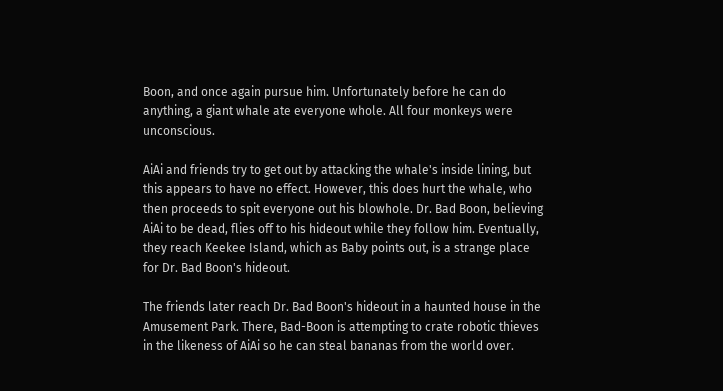Boon, and once again pursue him. Unfortunately before he can do anything, a giant whale ate everyone whole. All four monkeys were unconscious.

AiAi and friends try to get out by attacking the whale's inside lining, but this appears to have no effect. However, this does hurt the whale, who then proceeds to spit everyone out his blowhole. Dr. Bad Boon, believing AiAi to be dead, flies off to his hideout while they follow him. Eventually, they reach Keekee Island, which as Baby points out, is a strange place for Dr. Bad Boon's hideout.

The friends later reach Dr. Bad Boon's hideout in a haunted house in the Amusement Park. There, Bad-Boon is attempting to crate robotic thieves in the likeness of AiAi so he can steal bananas from the world over.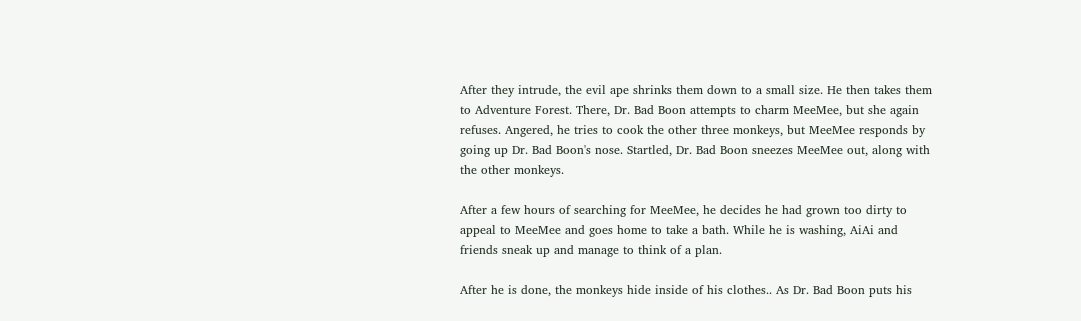After they intrude, the evil ape shrinks them down to a small size. He then takes them to Adventure Forest. There, Dr. Bad Boon attempts to charm MeeMee, but she again refuses. Angered, he tries to cook the other three monkeys, but MeeMee responds by going up Dr. Bad Boon's nose. Startled, Dr. Bad Boon sneezes MeeMee out, along with the other monkeys.

After a few hours of searching for MeeMee, he decides he had grown too dirty to appeal to MeeMee and goes home to take a bath. While he is washing, AiAi and friends sneak up and manage to think of a plan.

After he is done, the monkeys hide inside of his clothes.. As Dr. Bad Boon puts his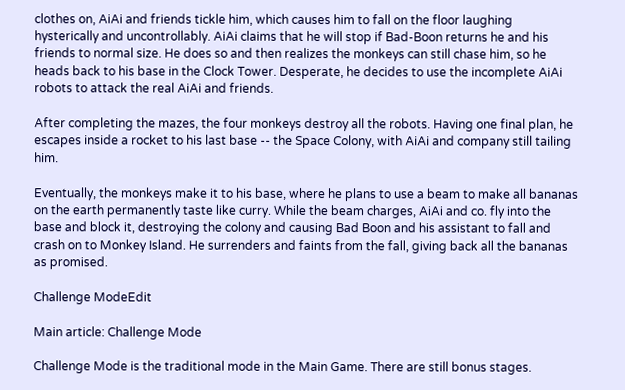clothes on, AiAi and friends tickle him, which causes him to fall on the floor laughing hysterically and uncontrollably. AiAi claims that he will stop if Bad-Boon returns he and his friends to normal size. He does so and then realizes the monkeys can still chase him, so he heads back to his base in the Clock Tower. Desperate, he decides to use the incomplete AiAi robots to attack the real AiAi and friends.

After completing the mazes, the four monkeys destroy all the robots. Having one final plan, he escapes inside a rocket to his last base -- the Space Colony, with AiAi and company still tailing him.

Eventually, the monkeys make it to his base, where he plans to use a beam to make all bananas on the earth permanently taste like curry. While the beam charges, AiAi and co. fly into the base and block it, destroying the colony and causing Bad Boon and his assistant to fall and crash on to Monkey Island. He surrenders and faints from the fall, giving back all the bananas as promised.

Challenge ModeEdit

Main article: Challenge Mode

Challenge Mode is the traditional mode in the Main Game. There are still bonus stages.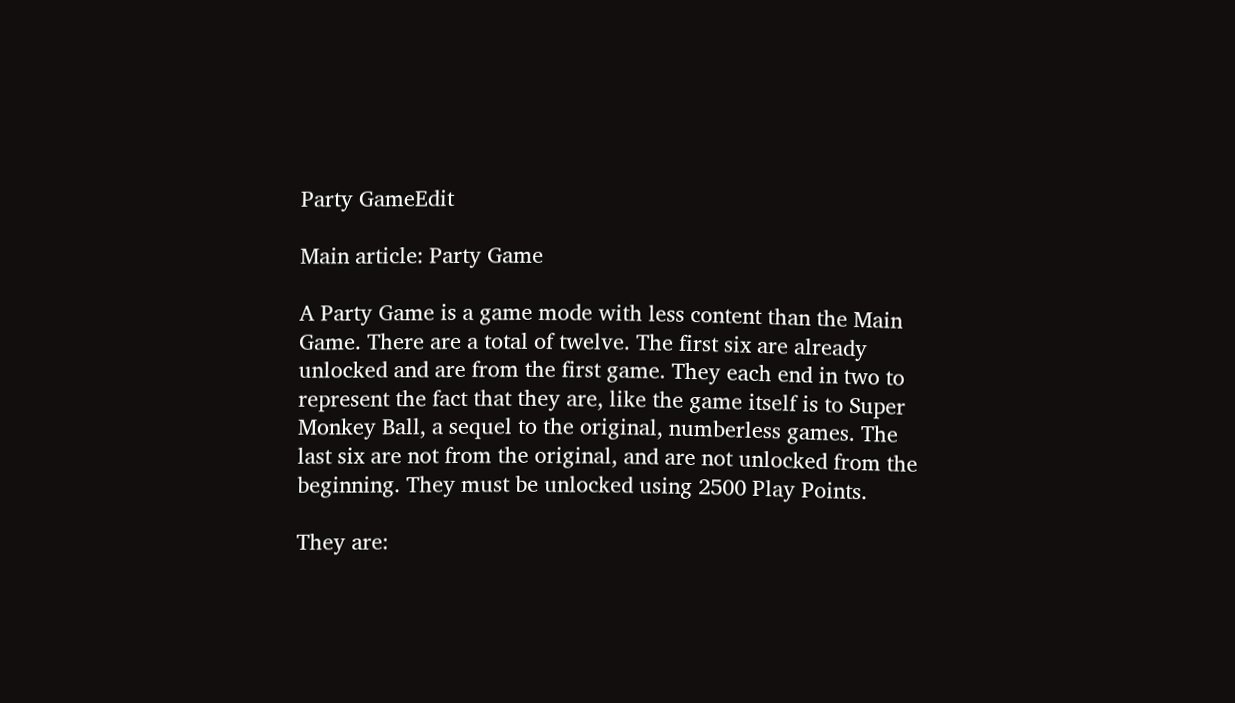Party GameEdit

Main article: Party Game

A Party Game is a game mode with less content than the Main Game. There are a total of twelve. The first six are already unlocked and are from the first game. They each end in two to represent the fact that they are, like the game itself is to Super Monkey Ball, a sequel to the original, numberless games. The last six are not from the original, and are not unlocked from the beginning. They must be unlocked using 2500 Play Points.

They are: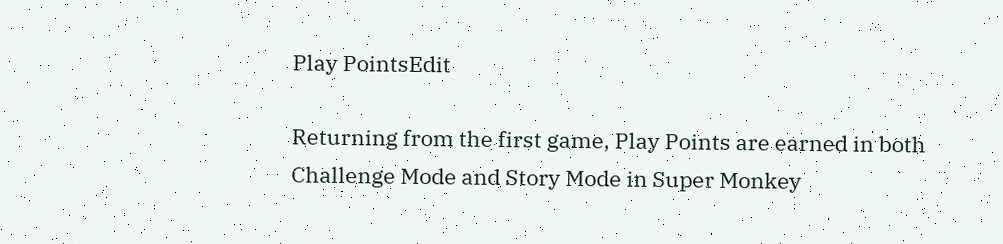Play PointsEdit

Returning from the first game, Play Points are earned in both Challenge Mode and Story Mode in Super Monkey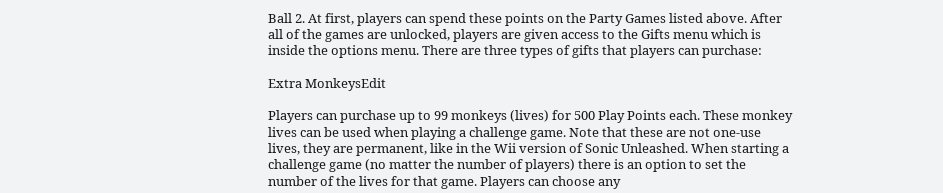Ball 2. At first, players can spend these points on the Party Games listed above. After all of the games are unlocked, players are given access to the Gifts menu which is inside the options menu. There are three types of gifts that players can purchase:

Extra MonkeysEdit

Players can purchase up to 99 monkeys (lives) for 500 Play Points each. These monkey lives can be used when playing a challenge game. Note that these are not one-use lives, they are permanent, like in the Wii version of Sonic Unleashed. When starting a challenge game (no matter the number of players) there is an option to set the number of the lives for that game. Players can choose any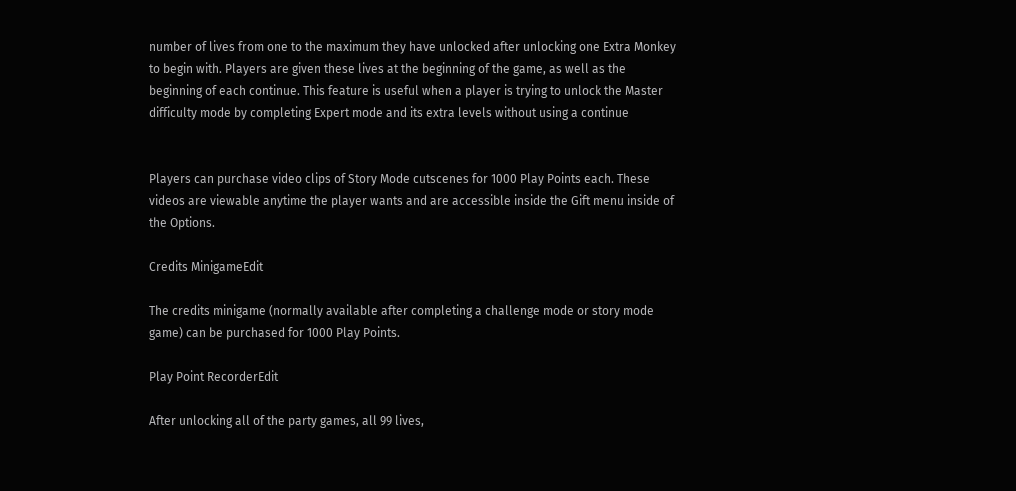number of lives from one to the maximum they have unlocked after unlocking one Extra Monkey to begin with. Players are given these lives at the beginning of the game, as well as the beginning of each continue. This feature is useful when a player is trying to unlock the Master difficulty mode by completing Expert mode and its extra levels without using a continue


Players can purchase video clips of Story Mode cutscenes for 1000 Play Points each. These videos are viewable anytime the player wants and are accessible inside the Gift menu inside of the Options.

Credits MinigameEdit

The credits minigame (normally available after completing a challenge mode or story mode game) can be purchased for 1000 Play Points.

Play Point RecorderEdit

After unlocking all of the party games, all 99 lives,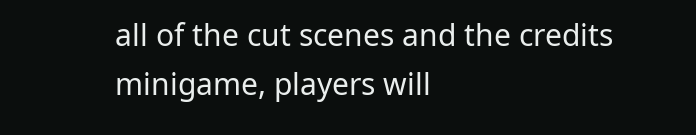all of the cut scenes and the credits minigame, players will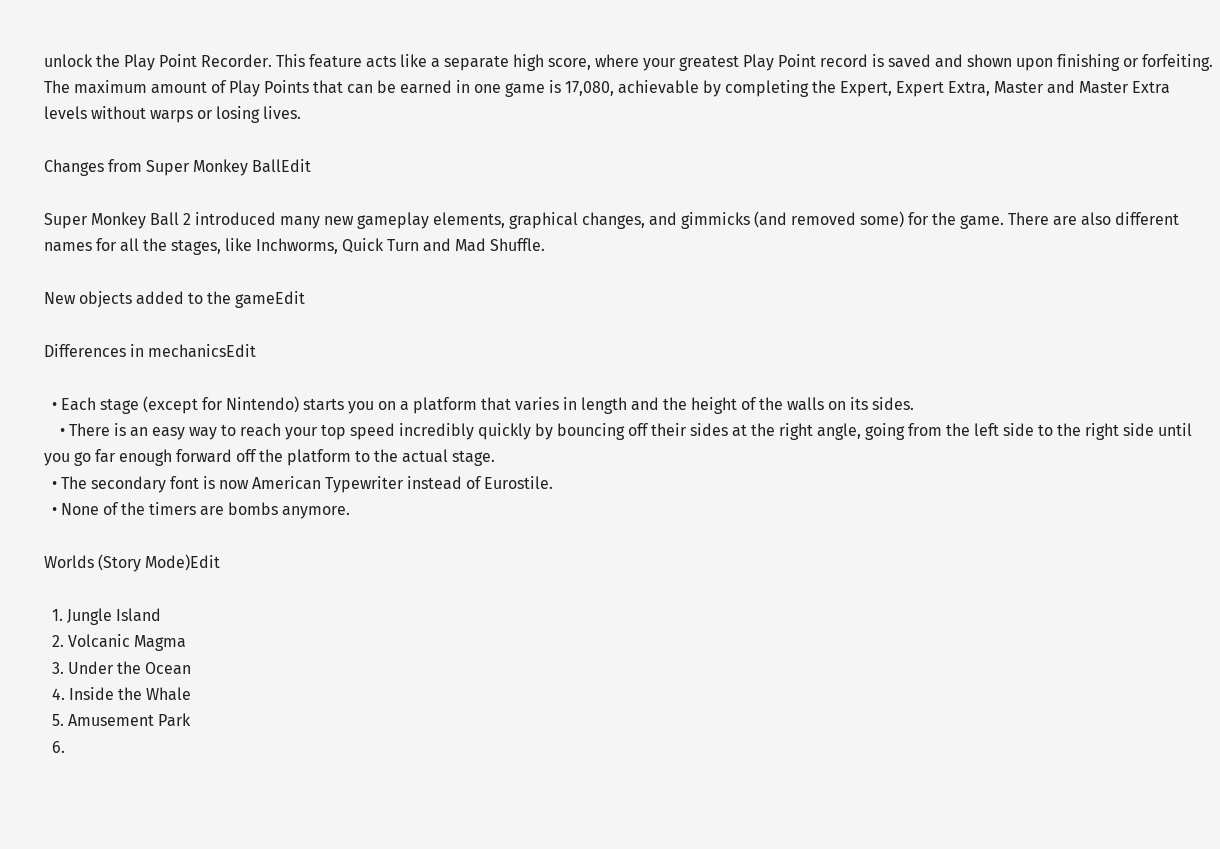unlock the Play Point Recorder. This feature acts like a separate high score, where your greatest Play Point record is saved and shown upon finishing or forfeiting. The maximum amount of Play Points that can be earned in one game is 17,080, achievable by completing the Expert, Expert Extra, Master and Master Extra levels without warps or losing lives.

Changes from Super Monkey BallEdit

Super Monkey Ball 2 introduced many new gameplay elements, graphical changes, and gimmicks (and removed some) for the game. There are also different names for all the stages, like Inchworms, Quick Turn and Mad Shuffle.

New objects added to the gameEdit

Differences in mechanicsEdit

  • Each stage (except for Nintendo) starts you on a platform that varies in length and the height of the walls on its sides.
    • There is an easy way to reach your top speed incredibly quickly by bouncing off their sides at the right angle, going from the left side to the right side until you go far enough forward off the platform to the actual stage.
  • The secondary font is now American Typewriter instead of Eurostile.
  • None of the timers are bombs anymore.

Worlds (Story Mode)Edit

  1. Jungle Island
  2. Volcanic Magma
  3. Under the Ocean
  4. Inside the Whale
  5. Amusement Park
  6.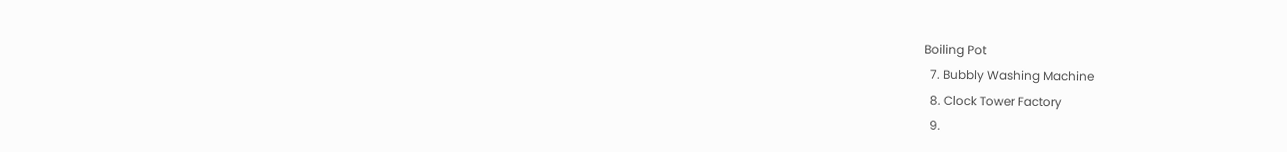Boiling Pot
  7. Bubbly Washing Machine
  8. Clock Tower Factory
  9.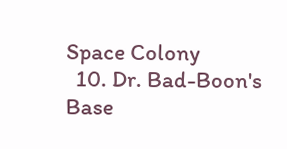Space Colony
  10. Dr. Bad-Boon's Base